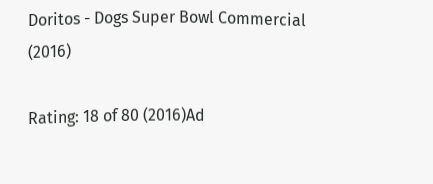Doritos - Dogs Super Bowl Commercial (2016)

Rating: 18 of 80 (2016)Ad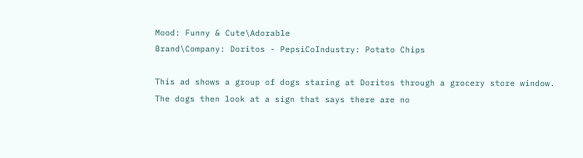Mood: Funny & Cute\Adorable
Brand\Company: Doritos - PepsiCoIndustry: Potato Chips

This ad shows a group of dogs staring at Doritos through a grocery store window. The dogs then look at a sign that says there are no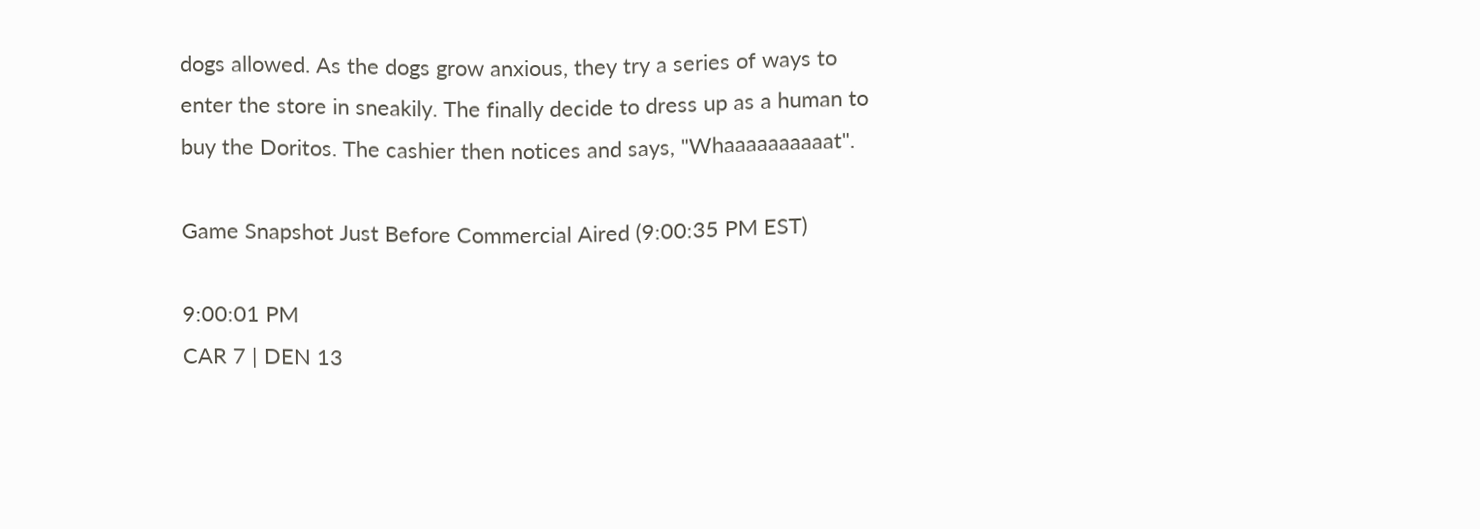dogs allowed. As the dogs grow anxious, they try a series of ways to enter the store in sneakily. The finally decide to dress up as a human to buy the Doritos. The cashier then notices and says, "Whaaaaaaaaaat".

Game Snapshot Just Before Commercial Aired (9:00:35 PM EST)

9:00:01 PM
CAR 7 | DEN 13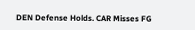DEN Defense Holds. CAR Misses FG